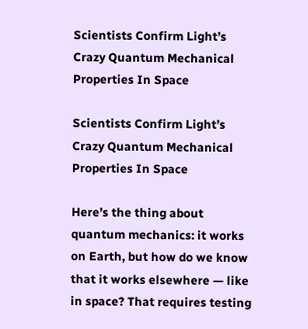Scientists Confirm Light’s Crazy Quantum Mechanical Properties In Space

Scientists Confirm Light’s Crazy Quantum Mechanical Properties In Space

Here’s the thing about quantum mechanics: it works on Earth, but how do we know that it works elsewhere — like in space? That requires testing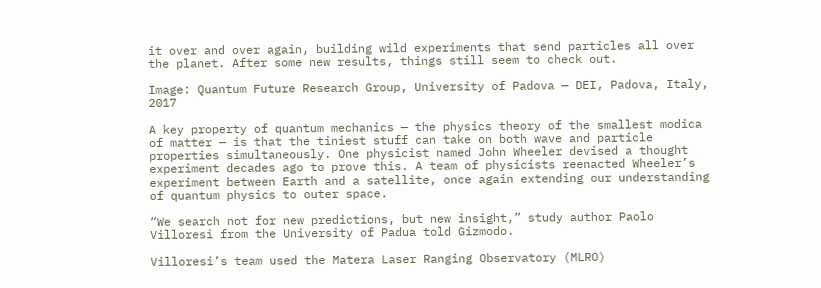it over and over again, building wild experiments that send particles all over the planet. After some new results, things still seem to check out.

Image: Quantum Future Research Group, University of Padova — DEI, Padova, Italy, 2017

A key property of quantum mechanics — the physics theory of the smallest modica of matter — is that the tiniest stuff can take on both wave and particle properties simultaneously. One physicist named John Wheeler devised a thought experiment decades ago to prove this. A team of physicists reenacted Wheeler’s experiment between Earth and a satellite, once again extending our understanding of quantum physics to outer space.

“We search not for new predictions, but new insight,” study author Paolo Villoresi from the University of Padua told Gizmodo.

Villoresi’s team used the Matera Laser Ranging Observatory (MLRO)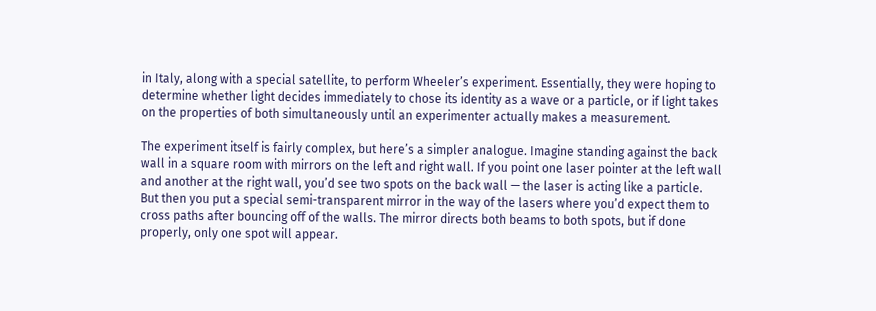in Italy, along with a special satellite, to perform Wheeler’s experiment. Essentially, they were hoping to determine whether light decides immediately to chose its identity as a wave or a particle, or if light takes on the properties of both simultaneously until an experimenter actually makes a measurement.

The experiment itself is fairly complex, but here’s a simpler analogue. Imagine standing against the back wall in a square room with mirrors on the left and right wall. If you point one laser pointer at the left wall and another at the right wall, you’d see two spots on the back wall — the laser is acting like a particle. But then you put a special semi-transparent mirror in the way of the lasers where you’d expect them to cross paths after bouncing off of the walls. The mirror directs both beams to both spots, but if done properly, only one spot will appear.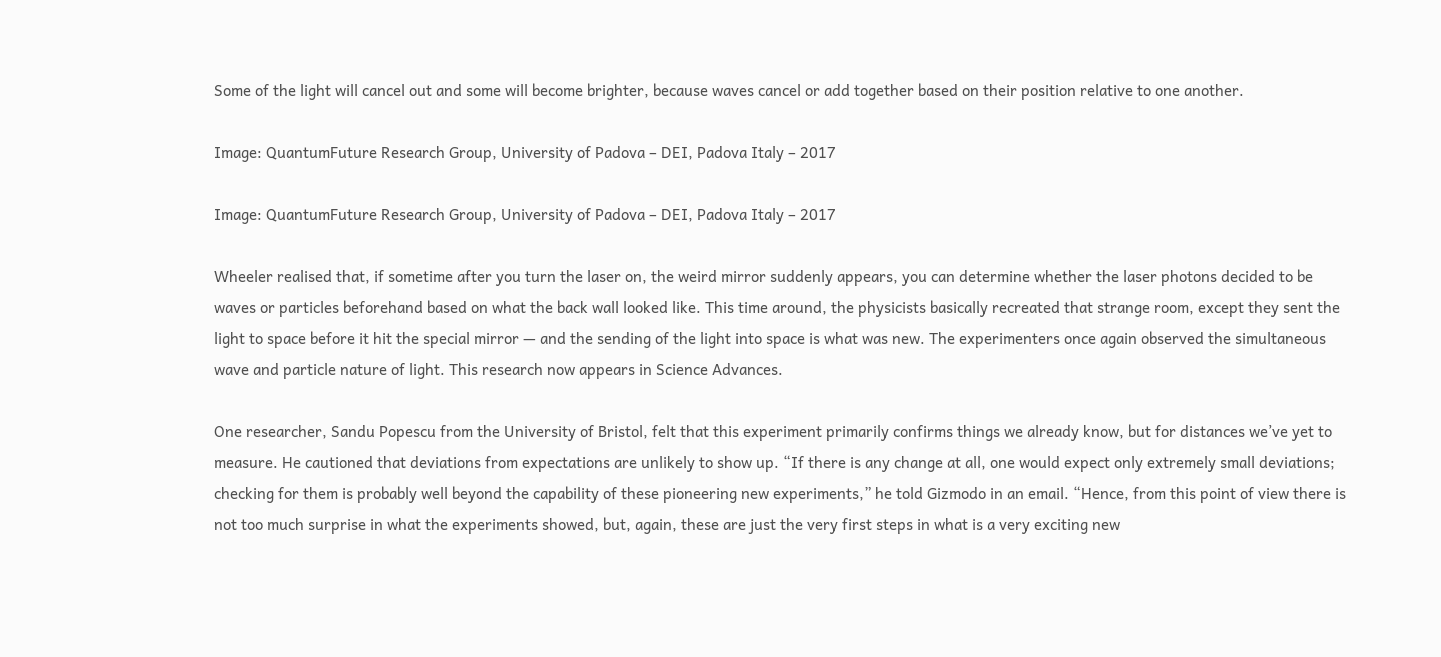Some of the light will cancel out and some will become brighter, because waves cancel or add together based on their position relative to one another.

Image: QuantumFuture Research Group, University of Padova – DEI, Padova Italy – 2017

Image: QuantumFuture Research Group, University of Padova – DEI, Padova Italy – 2017

Wheeler realised that, if sometime after you turn the laser on, the weird mirror suddenly appears, you can determine whether the laser photons decided to be waves or particles beforehand based on what the back wall looked like. This time around, the physicists basically recreated that strange room, except they sent the light to space before it hit the special mirror — and the sending of the light into space is what was new. The experimenters once again observed the simultaneous wave and particle nature of light. This research now appears in Science Advances.

One researcher, Sandu Popescu from the University of Bristol, felt that this experiment primarily confirms things we already know, but for distances we’ve yet to measure. He cautioned that deviations from expectations are unlikely to show up. “If there is any change at all, one would expect only extremely small deviations; checking for them is probably well beyond the capability of these pioneering new experiments,” he told Gizmodo in an email. “Hence, from this point of view there is not too much surprise in what the experiments showed, but, again, these are just the very first steps in what is a very exciting new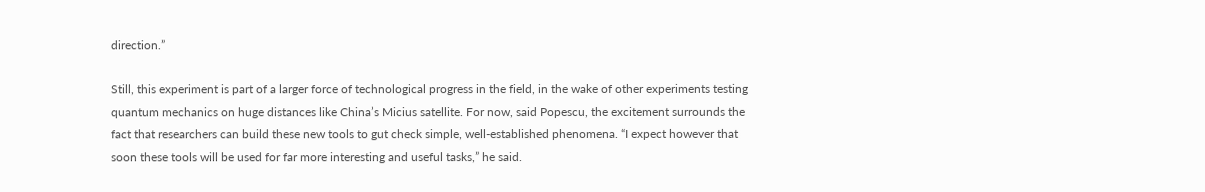direction.”

Still, this experiment is part of a larger force of technological progress in the field, in the wake of other experiments testing quantum mechanics on huge distances like China’s Micius satellite. For now, said Popescu, the excitement surrounds the fact that researchers can build these new tools to gut check simple, well-established phenomena. “I expect however that soon these tools will be used for far more interesting and useful tasks,” he said.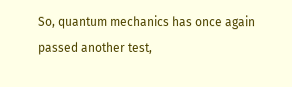So, quantum mechanics has once again passed another test,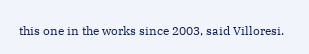this one in the works since 2003, said Villoresi.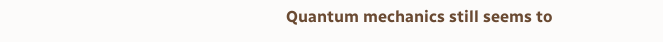Quantum mechanics still seems to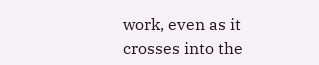work, even as it crosses into the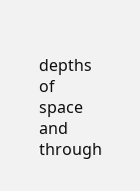depths of space and through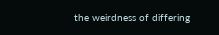the weirdness of differing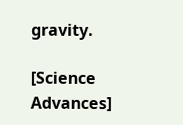gravity.

[Science Advances]